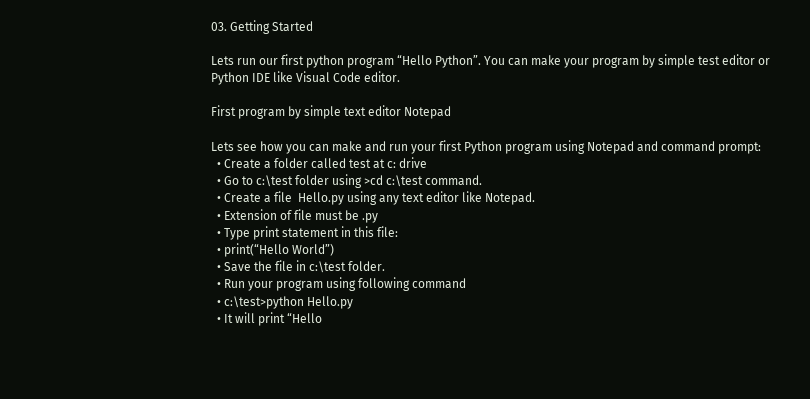03. Getting Started

Lets run our first python program “Hello Python”. You can make your program by simple test editor or Python IDE like Visual Code editor.

First program by simple text editor Notepad

Lets see how you can make and run your first Python program using Notepad and command prompt:
  • Create a folder called test at c: drive
  • Go to c:\test folder using >cd c:\test command.
  • Create a file  Hello.py using any text editor like Notepad.
  • Extension of file must be .py
  • Type print statement in this file:
  • print(“Hello World”)
  • Save the file in c:\test folder.
  • Run your program using following command
  • c:\test>python Hello.py
  • It will print “Hello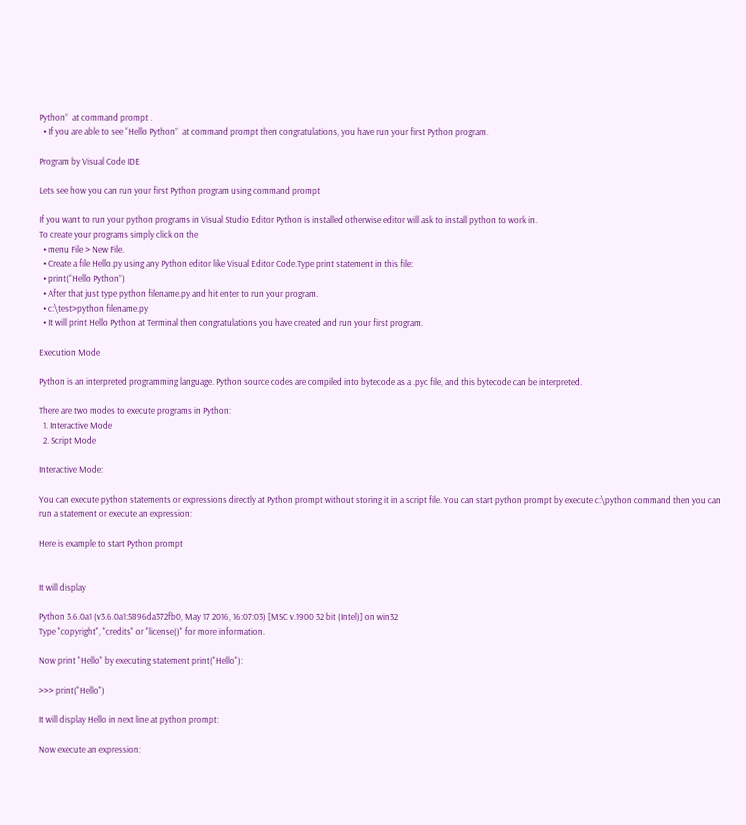Python”  at command prompt .
  • If you are able to see “Hello Python”  at command prompt then congratulations, you have run your first Python program.

Program by Visual Code IDE

Lets see how you can run your first Python program using command prompt

If you want to run your python programs in Visual Studio Editor Python is installed otherwise editor will ask to install python to work in.
To create your programs simply click on the
  • menu File > New File.
  • Create a file Hello.py using any Python editor like Visual Editor Code.Type print statement in this file:
  • print(“Hello Python”)
  • After that just type python filename.py and hit enter to run your program.
  • c:\test>python filename.py
  • It will print Hello Python at Terminal then congratulations you have created and run your first program.

Execution Mode

Python is an interpreted programming language. Python source codes are compiled into bytecode as a .pyc file, and this bytecode can be interpreted.

There are two modes to execute programs in Python:
  1. Interactive Mode
  2. Script Mode

Interactive Mode:

You can execute python statements or expressions directly at Python prompt without storing it in a script file. You can start python prompt by execute c:\python command then you can run a statement or execute an expression:

Here is example to start Python prompt


It will display

Python 3.6.0a1 (v3.6.0a1:5896da372fb0, May 17 2016, 16:07:03) [MSC v.1900 32 bit (Intel)] on win32
Type "copyright", "credits" or "license()" for more information.

Now print "Hello" by executing statement print("Hello"):

>>> print("Hello")

It will display Hello in next line at python prompt:

Now execute an expression: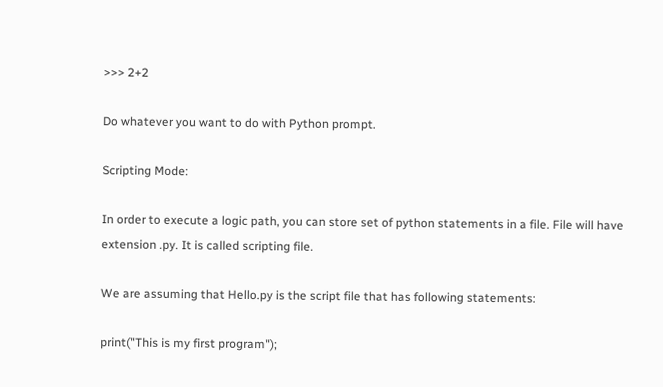>>> 2+2

Do whatever you want to do with Python prompt.

Scripting Mode:

In order to execute a logic path, you can store set of python statements in a file. File will have extension .py. It is called scripting file.

We are assuming that Hello.py is the script file that has following statements:

print("This is my first program");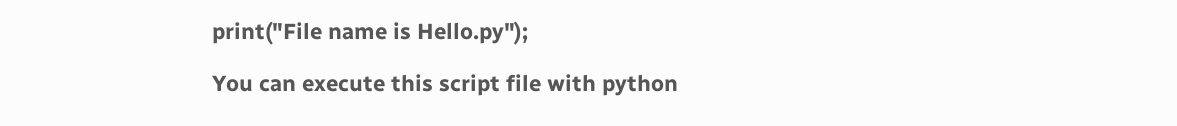print("File name is Hello.py");

You can execute this script file with python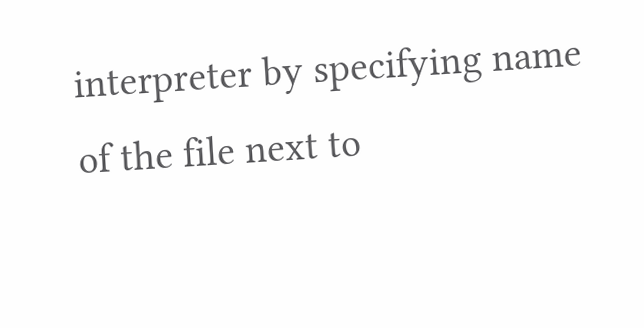interpreter by specifying name of the file next to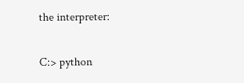the interpreter:

C:> python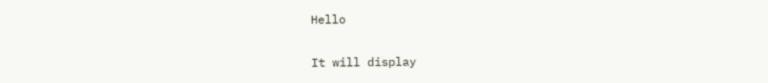Hello

It will display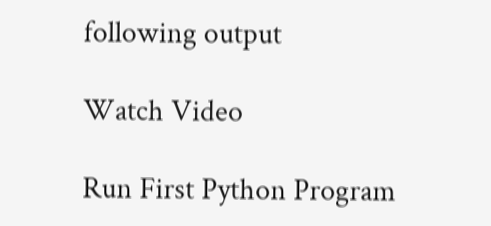following output

Watch Video

Run First Python Program